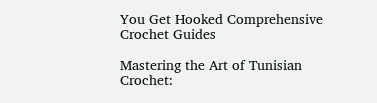You Get Hooked Comprehensive Crochet Guides

Mastering the Art of Tunisian Crochet: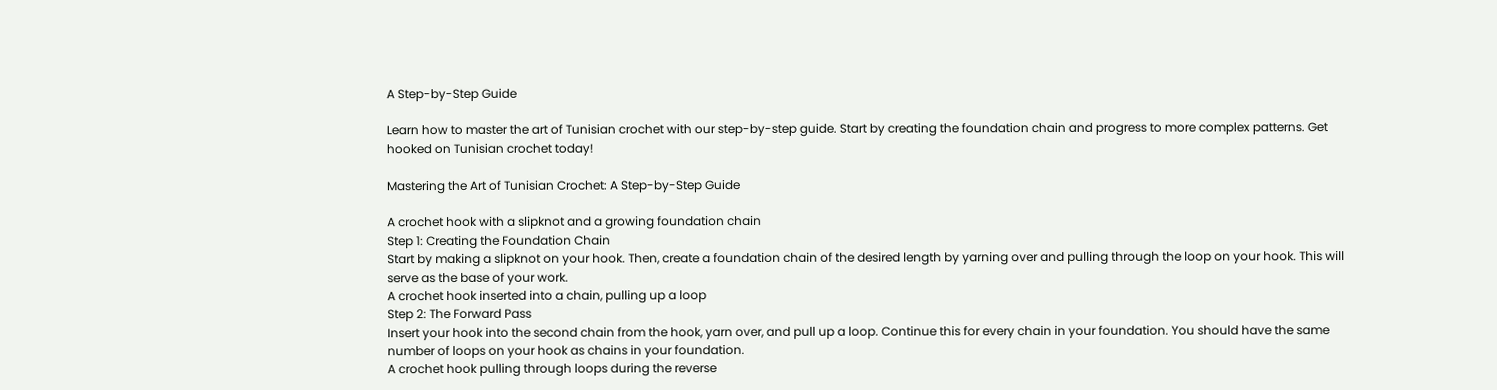A Step-by-Step Guide

Learn how to master the art of Tunisian crochet with our step-by-step guide. Start by creating the foundation chain and progress to more complex patterns. Get hooked on Tunisian crochet today!

Mastering the Art of Tunisian Crochet: A Step-by-Step Guide

A crochet hook with a slipknot and a growing foundation chain
Step 1: Creating the Foundation Chain
Start by making a slipknot on your hook. Then, create a foundation chain of the desired length by yarning over and pulling through the loop on your hook. This will serve as the base of your work.
A crochet hook inserted into a chain, pulling up a loop
Step 2: The Forward Pass
Insert your hook into the second chain from the hook, yarn over, and pull up a loop. Continue this for every chain in your foundation. You should have the same number of loops on your hook as chains in your foundation.
A crochet hook pulling through loops during the reverse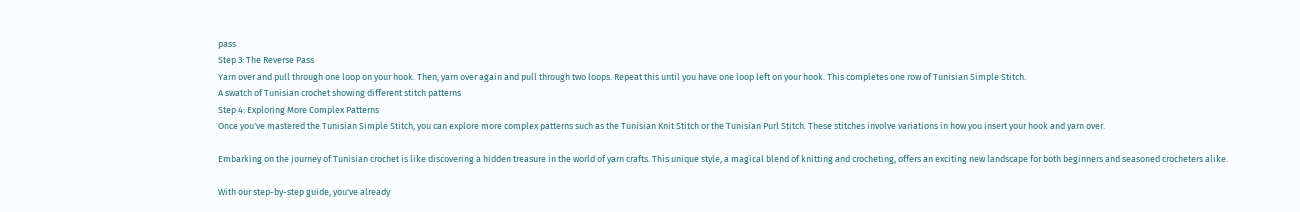pass
Step 3: The Reverse Pass
Yarn over and pull through one loop on your hook. Then, yarn over again and pull through two loops. Repeat this until you have one loop left on your hook. This completes one row of Tunisian Simple Stitch.
A swatch of Tunisian crochet showing different stitch patterns
Step 4: Exploring More Complex Patterns
Once you've mastered the Tunisian Simple Stitch, you can explore more complex patterns such as the Tunisian Knit Stitch or the Tunisian Purl Stitch. These stitches involve variations in how you insert your hook and yarn over.

Embarking on the journey of Tunisian crochet is like discovering a hidden treasure in the world of yarn crafts. This unique style, a magical blend of knitting and crocheting, offers an exciting new landscape for both beginners and seasoned crocheters alike.

With our step-by-step guide, you've already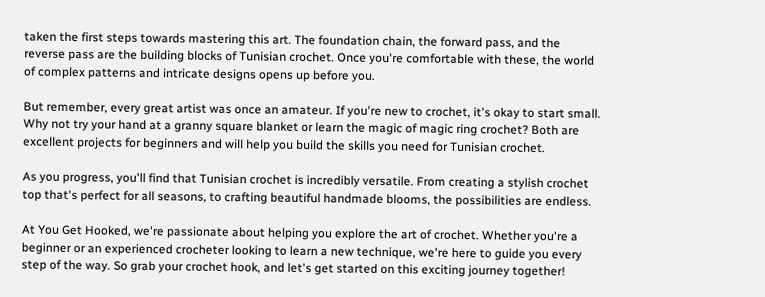taken the first steps towards mastering this art. The foundation chain, the forward pass, and the reverse pass are the building blocks of Tunisian crochet. Once you're comfortable with these, the world of complex patterns and intricate designs opens up before you.

But remember, every great artist was once an amateur. If you're new to crochet, it's okay to start small. Why not try your hand at a granny square blanket or learn the magic of magic ring crochet? Both are excellent projects for beginners and will help you build the skills you need for Tunisian crochet.

As you progress, you'll find that Tunisian crochet is incredibly versatile. From creating a stylish crochet top that's perfect for all seasons, to crafting beautiful handmade blooms, the possibilities are endless.

At You Get Hooked, we're passionate about helping you explore the art of crochet. Whether you're a beginner or an experienced crocheter looking to learn a new technique, we're here to guide you every step of the way. So grab your crochet hook, and let's get started on this exciting journey together!